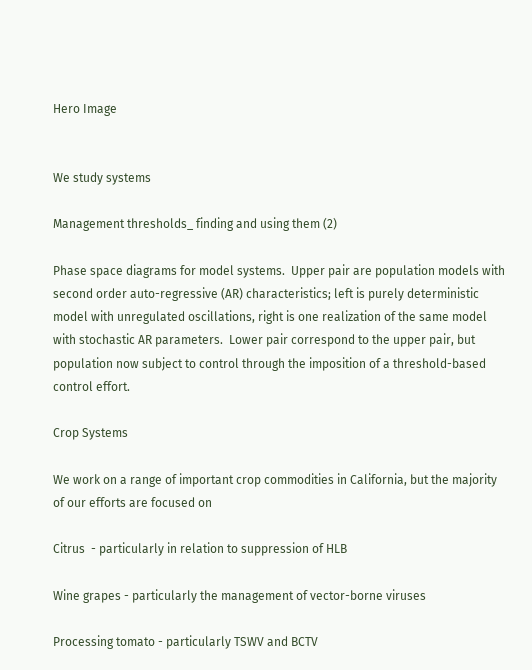Hero Image


We study systems

Management thresholds_ finding and using them (2)

Phase space diagrams for model systems.  Upper pair are population models with second order auto-regressive (AR) characteristics; left is purely deterministic model with unregulated oscillations, right is one realization of the same model with stochastic AR parameters.  Lower pair correspond to the upper pair, but population now subject to control through the imposition of a threshold-based control effort.

Crop Systems

We work on a range of important crop commodities in California, but the majority of our efforts are focused on

Citrus  - particularly in relation to suppression of HLB

Wine grapes - particularly the management of vector-borne viruses

Processing tomato - particularly TSWV and BCTV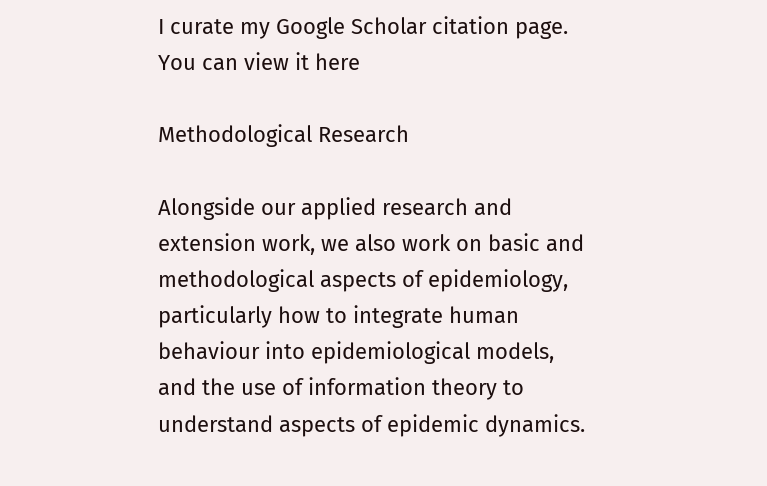I curate my Google Scholar citation page.  You can view it here

Methodological Research

Alongside our applied research and extension work, we also work on basic and methodological aspects of epidemiology, particularly how to integrate human behaviour into epidemiological models, and the use of information theory to understand aspects of epidemic dynamics.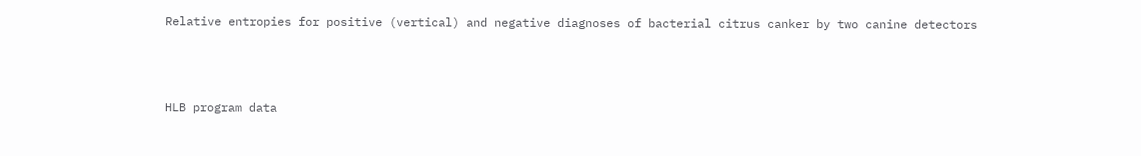Relative entropies for positive (vertical) and negative diagnoses of bacterial citrus canker by two canine detectors



HLB program data